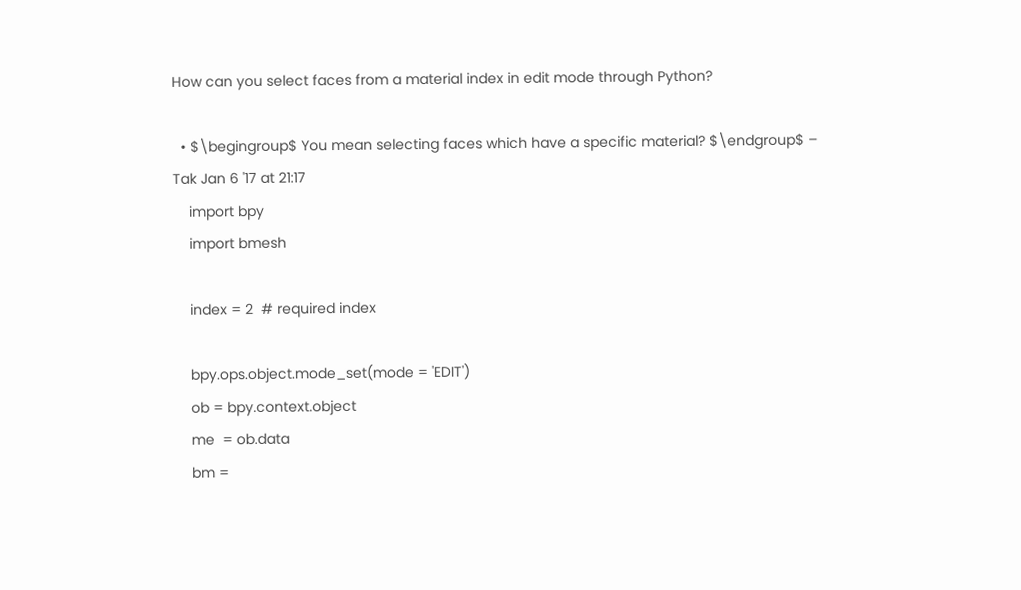How can you select faces from a material index in edit mode through Python?

  • $\begingroup$ You mean selecting faces which have a specific material? $\endgroup$ – Tak Jan 6 '17 at 21:17
    import bpy
    import bmesh

    index = 2  # required index

    bpy.ops.object.mode_set(mode = 'EDIT')
    ob = bpy.context.object
    me  = ob.data
    bm =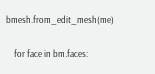bmesh.from_edit_mesh(me)

    for face in bm.faces: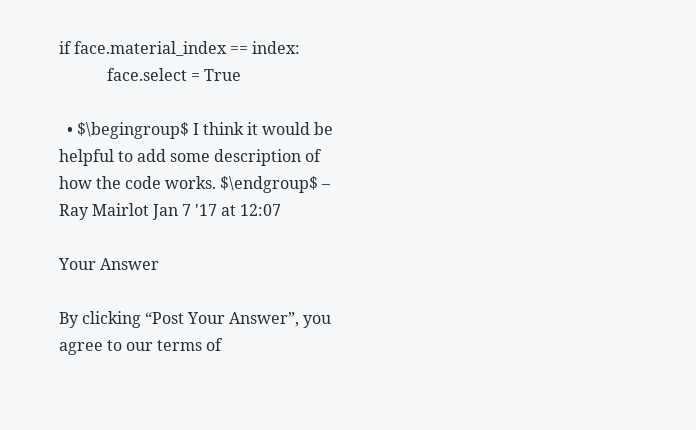if face.material_index == index:
            face.select = True

  • $\begingroup$ I think it would be helpful to add some description of how the code works. $\endgroup$ – Ray Mairlot Jan 7 '17 at 12:07

Your Answer

By clicking “Post Your Answer”, you agree to our terms of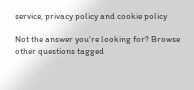service, privacy policy and cookie policy

Not the answer you're looking for? Browse other questions tagged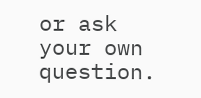or ask your own question.